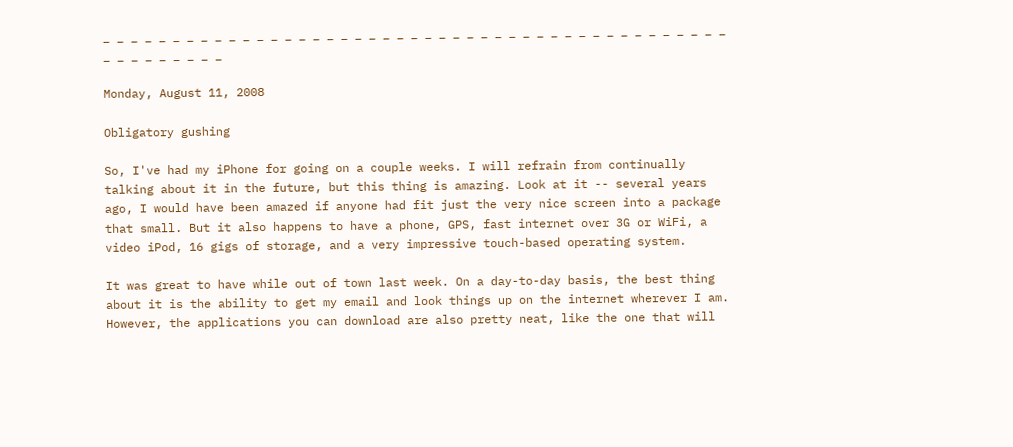_ _ _ _ _ _ _ _ _ _ _ _ _ _ _ _ _ _ _ _ _ _ _ _ _ _ _ _ _ _ _ _ _ _ _ _ _ _ _ _ _ _ _ _ _ _ _ _ _ _ _ _ _ _

Monday, August 11, 2008

Obligatory gushing

So, I've had my iPhone for going on a couple weeks. I will refrain from continually talking about it in the future, but this thing is amazing. Look at it -- several years ago, I would have been amazed if anyone had fit just the very nice screen into a package that small. But it also happens to have a phone, GPS, fast internet over 3G or WiFi, a video iPod, 16 gigs of storage, and a very impressive touch-based operating system.

It was great to have while out of town last week. On a day-to-day basis, the best thing about it is the ability to get my email and look things up on the internet wherever I am. However, the applications you can download are also pretty neat, like the one that will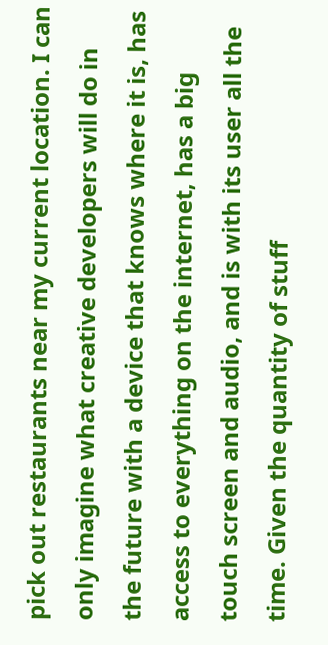pick out restaurants near my current location. I can only imagine what creative developers will do in the future with a device that knows where it is, has access to everything on the internet, has a big touch screen and audio, and is with its user all the time. Given the quantity of stuff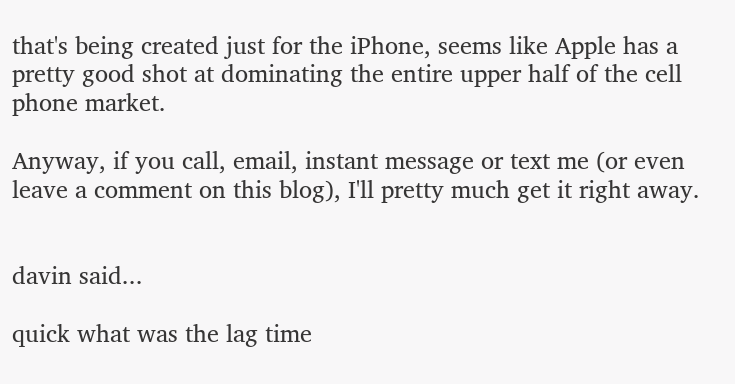that's being created just for the iPhone, seems like Apple has a pretty good shot at dominating the entire upper half of the cell phone market.

Anyway, if you call, email, instant message or text me (or even leave a comment on this blog), I'll pretty much get it right away.


davin said...

quick what was the lag time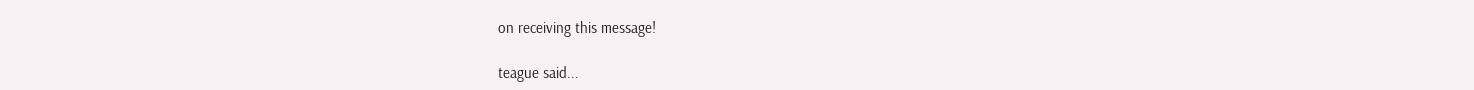on receiving this message!

teague said...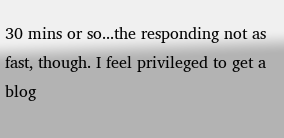30 mins or so...the responding not as fast, though. I feel privileged to get a blog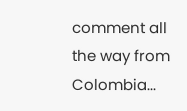comment all the way from Colombia...